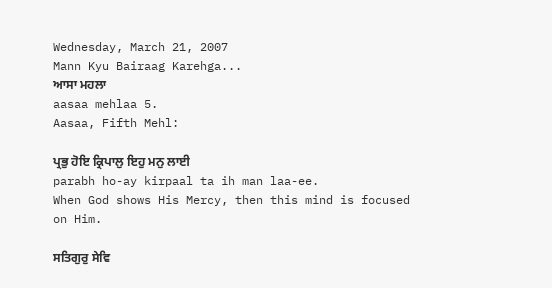Wednesday, March 21, 2007
Mann Kyu Bairaag Karehga...
ਆਸਾ ਮਹਲਾ
aasaa mehlaa 5.
Aasaa, Fifth Mehl:

ਪ੍ਰਭੁ ਹੋਇ ਕ੍ਰਿਪਾਲੁ ਇਹੁ ਮਨੁ ਲਾਈ
parabh ho-ay kirpaal ta ih man laa-ee.
When God shows His Mercy, then this mind is focused on Him.

ਸਤਿਗੁਰੁ ਸੇਵਿ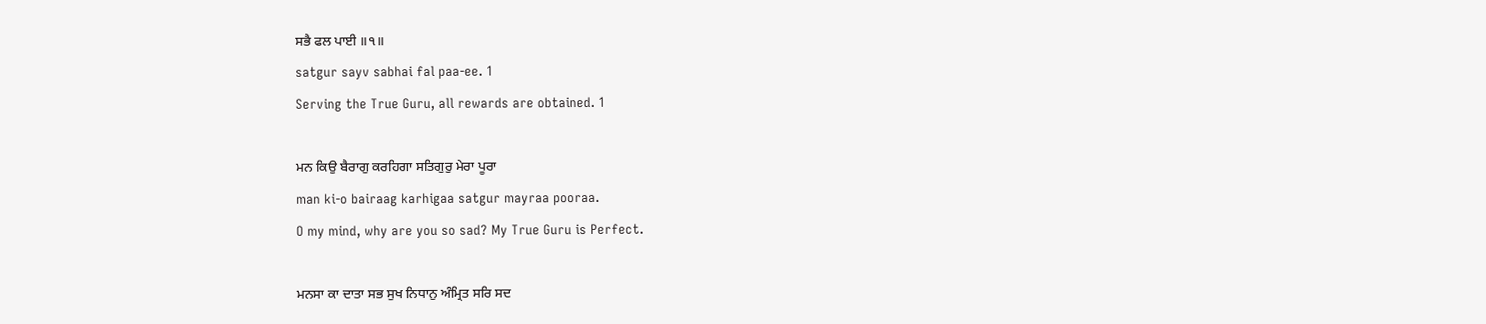ਸਭੈ ਫਲ ਪਾਈ ॥੧॥
satgur sayv sabhai fal paa-ee. 1
Serving the True Guru, all rewards are obtained. 1

ਮਨ ਕਿਉ ਬੈਰਾਗੁ ਕਰਹਿਗਾ ਸਤਿਗੁਰੁ ਮੇਰਾ ਪੂਰਾ
man ki-o bairaag karhigaa satgur mayraa pooraa.
O my mind, why are you so sad? My True Guru is Perfect.

ਮਨਸਾ ਕਾ ਦਾਤਾ ਸਭ ਸੁਖ ਨਿਧਾਨੁ ਅੰਮ੍ਰਿਤ ਸਰਿ ਸਦ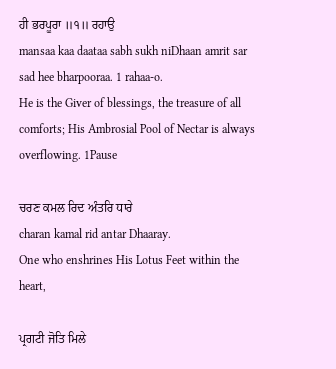ਹੀ ਭਰਪੂਰਾ ॥੧॥ ਰਹਾਉ
mansaa kaa daataa sabh sukh niDhaan amrit sar sad hee bharpooraa. 1 rahaa-o.
He is the Giver of blessings, the treasure of all comforts; His Ambrosial Pool of Nectar is always overflowing. 1Pause

ਚਰਣ ਕਮਲ ਰਿਦ ਅੰਤਰਿ ਧਾਰੇ
charan kamal rid antar Dhaaray.
One who enshrines His Lotus Feet within the heart,

ਪ੍ਰਗਟੀ ਜੋਤਿ ਮਿਲੇ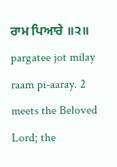ਰਾਮ ਪਿਆਰੇ ॥੨॥
pargatee jot milay raam pi-aaray. 2
meets the Beloved Lord; the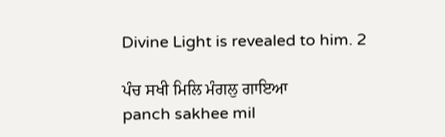Divine Light is revealed to him. 2

ਪੰਚ ਸਖੀ ਮਿਲਿ ਮੰਗਲੁ ਗਾਇਆ
panch sakhee mil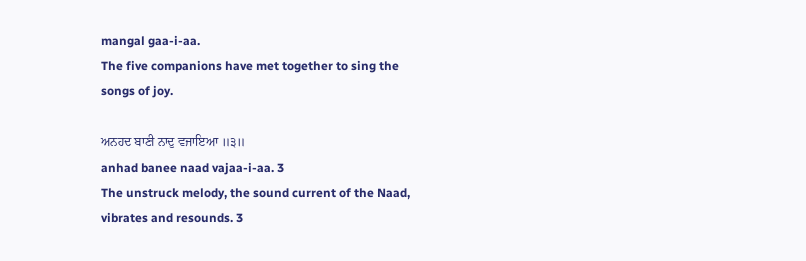mangal gaa-i-aa.
The five companions have met together to sing the songs of joy.

ਅਨਹਦ ਬਾਣੀ ਨਾਦੁ ਵਜਾਇਆ ॥੩॥
anhad banee naad vajaa-i-aa. 3
The unstruck melody, the sound current of the Naad, vibrates and resounds. 3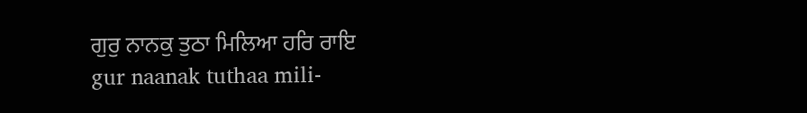ਗੁਰੁ ਨਾਨਕੁ ਤੁਠਾ ਮਿਲਿਆ ਹਰਿ ਰਾਇ
gur naanak tuthaa mili-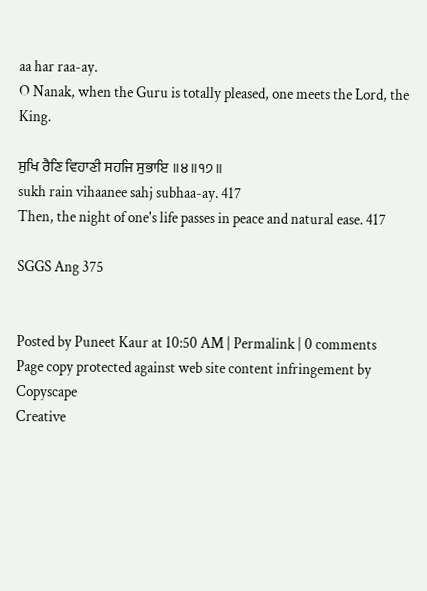aa har raa-ay.
O Nanak, when the Guru is totally pleased, one meets the Lord, the King.

ਸੁਖਿ ਰੈਣਿ ਵਿਹਾਣੀ ਸਹਜਿ ਸੁਭਾਇ ॥੪॥੧੭॥
sukh rain vihaanee sahj subhaa-ay. 417
Then, the night of one's life passes in peace and natural ease. 417

SGGS Ang 375


Posted by Puneet Kaur at 10:50 AM | Permalink | 0 comments
Page copy protected against web site content infringement by Copyscape
Creative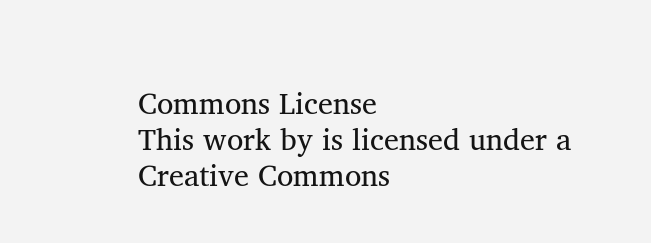Commons License
This work by is licensed under a Creative Commons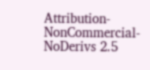Attribution-NonCommercial-NoDerivs 2.5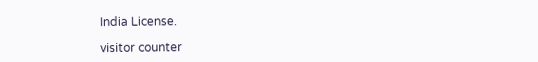India License.

visitor counter